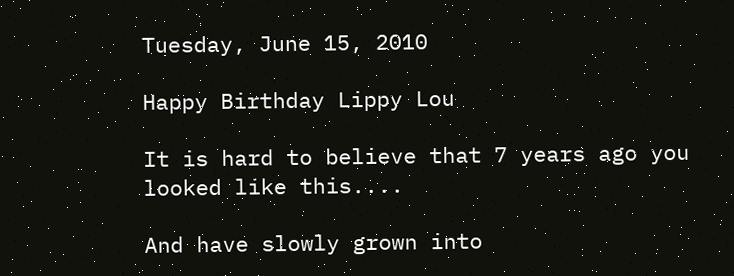Tuesday, June 15, 2010

Happy Birthday Lippy Lou

It is hard to believe that 7 years ago you looked like this....

And have slowly grown into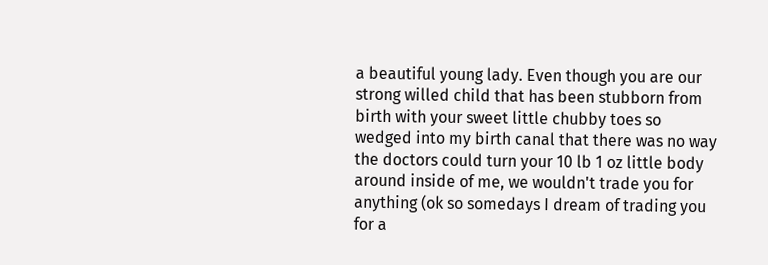a beautiful young lady. Even though you are our strong willed child that has been stubborn from birth with your sweet little chubby toes so wedged into my birth canal that there was no way the doctors could turn your 10 lb 1 oz little body around inside of me, we wouldn't trade you for anything (ok so somedays I dream of trading you for a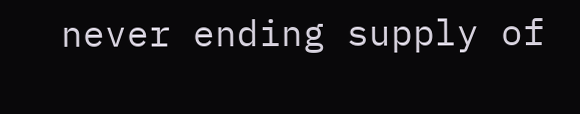never ending supply of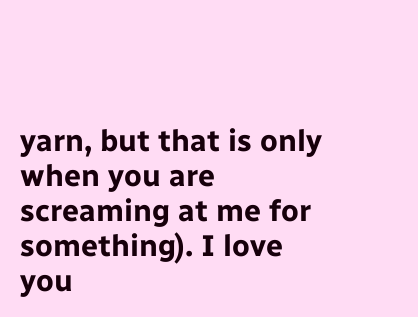yarn, but that is only when you are screaming at me for something). I love you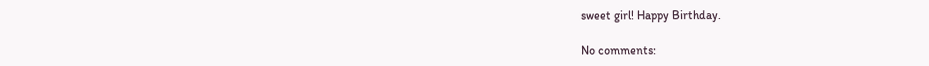sweet girl! Happy Birthday.

No comments: